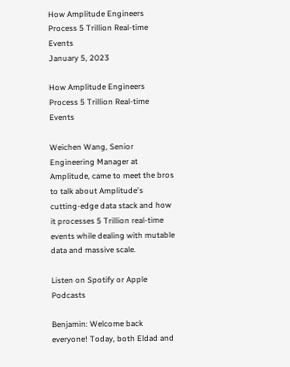How Amplitude Engineers Process 5 Trillion Real-time Events
January 5, 2023

How Amplitude Engineers Process 5 Trillion Real-time Events

Weichen Wang, Senior Engineering Manager at Amplitude, came to meet the bros to talk about Amplitude's cutting-edge data stack and how it processes 5 Trillion real-time events while dealing with mutable data and massive scale.

Listen on Spotify or Apple Podcasts

Benjamin: Welcome back everyone! Today, both Eldad and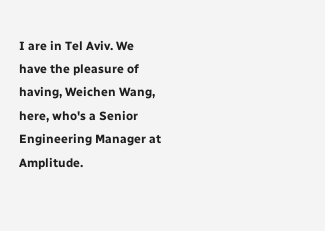I are in Tel Aviv. We have the pleasure of having, Weichen Wang, here, who's a Senior Engineering Manager at Amplitude.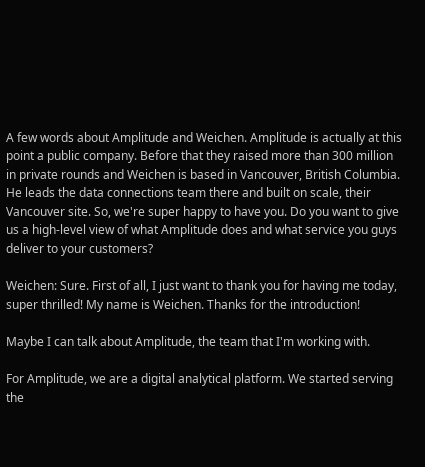A few words about Amplitude and Weichen. Amplitude is actually at this point a public company. Before that they raised more than 300 million in private rounds and Weichen is based in Vancouver, British Columbia. He leads the data connections team there and built on scale, their Vancouver site. So, we're super happy to have you. Do you want to give us a high-level view of what Amplitude does and what service you guys deliver to your customers?

Weichen: Sure. First of all, I just want to thank you for having me today, super thrilled! My name is Weichen. Thanks for the introduction!

Maybe I can talk about Amplitude, the team that I'm working with.

For Amplitude, we are a digital analytical platform. We started serving the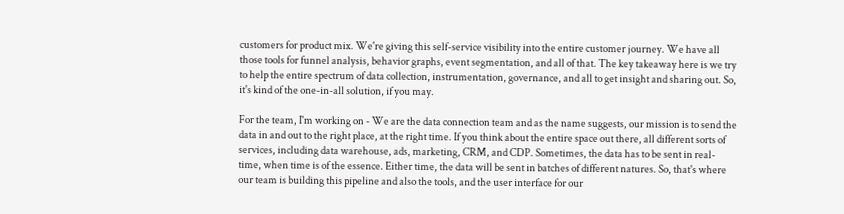customers for product mix. We're giving this self-service visibility into the entire customer journey. We have all those tools for funnel analysis, behavior graphs, event segmentation, and all of that. The key takeaway here is we try to help the entire spectrum of data collection, instrumentation, governance, and all to get insight and sharing out. So, it's kind of the one-in-all solution, if you may.

For the team, I'm working on - We are the data connection team and as the name suggests, our mission is to send the data in and out to the right place, at the right time. If you think about the entire space out there, all different sorts of services, including data warehouse, ads, marketing, CRM, and CDP. Sometimes, the data has to be sent in real-time, when time is of the essence. Either time, the data will be sent in batches of different natures. So, that's where our team is building this pipeline and also the tools, and the user interface for our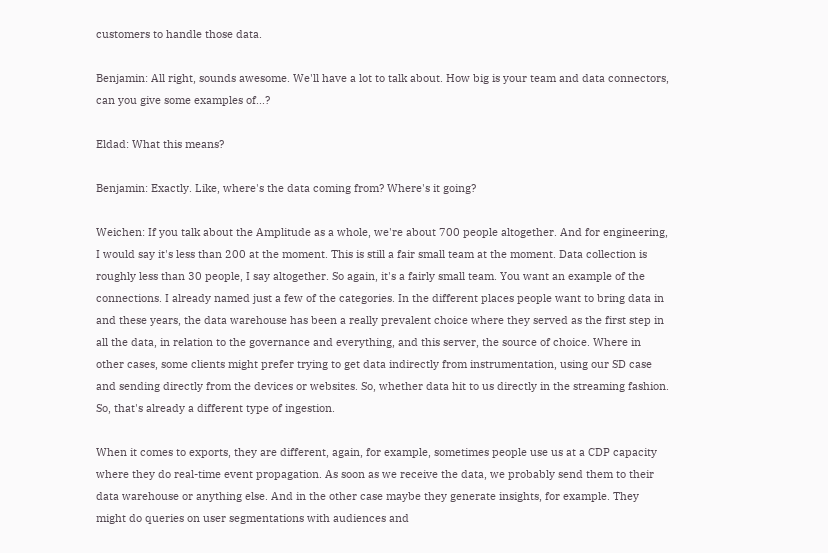customers to handle those data.

Benjamin: All right, sounds awesome. We'll have a lot to talk about. How big is your team and data connectors, can you give some examples of...?

Eldad: What this means?

Benjamin: Exactly. Like, where's the data coming from? Where's it going?

Weichen: If you talk about the Amplitude as a whole, we're about 700 people altogether. And for engineering, I would say it's less than 200 at the moment. This is still a fair small team at the moment. Data collection is roughly less than 30 people, I say altogether. So again, it's a fairly small team. You want an example of the connections. I already named just a few of the categories. In the different places people want to bring data in and these years, the data warehouse has been a really prevalent choice where they served as the first step in all the data, in relation to the governance and everything, and this server, the source of choice. Where in other cases, some clients might prefer trying to get data indirectly from instrumentation, using our SD case and sending directly from the devices or websites. So, whether data hit to us directly in the streaming fashion. So, that's already a different type of ingestion.

When it comes to exports, they are different, again, for example, sometimes people use us at a CDP capacity where they do real-time event propagation. As soon as we receive the data, we probably send them to their data warehouse or anything else. And in the other case maybe they generate insights, for example. They might do queries on user segmentations with audiences and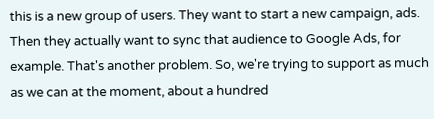this is a new group of users. They want to start a new campaign, ads. Then they actually want to sync that audience to Google Ads, for example. That's another problem. So, we're trying to support as much as we can at the moment, about a hundred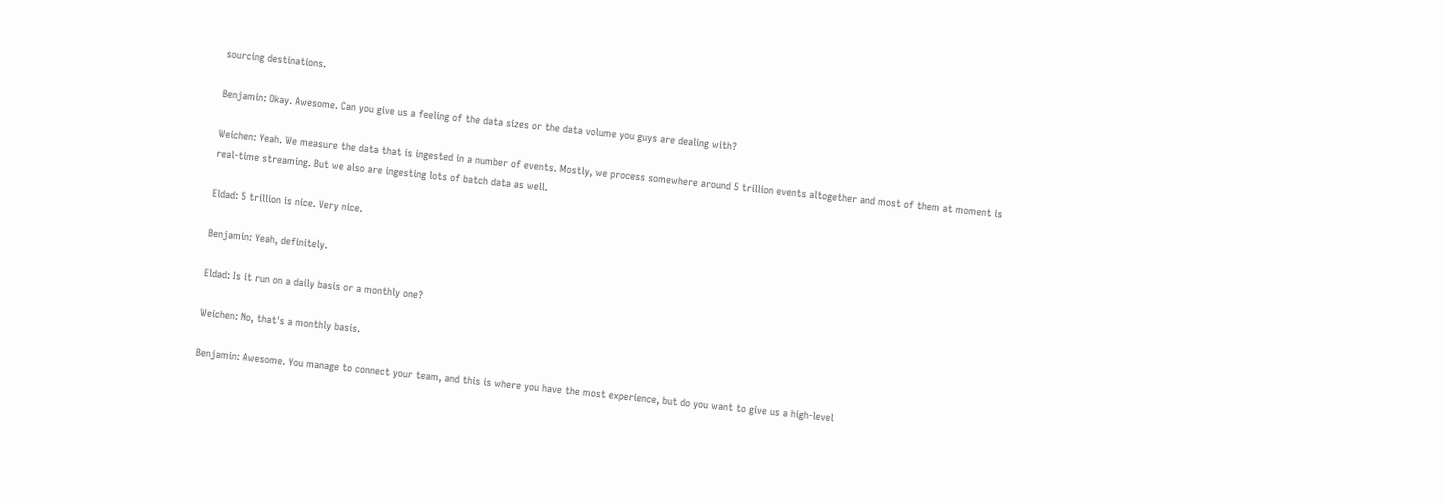sourcing destinations.

Benjamin: Okay. Awesome. Can you give us a feeling of the data sizes or the data volume you guys are dealing with?

Weichen: Yeah. We measure the data that is ingested in a number of events. Mostly, we process somewhere around 5 trillion events altogether and most of them at moment is real-time streaming. But we also are ingesting lots of batch data as well.

Eldad: 5 trillion is nice. Very nice.

Benjamin: Yeah, definitely.

Eldad: Is it run on a daily basis or a monthly one?

Weichen: No, that's a monthly basis.

Benjamin: Awesome. You manage to connect your team, and this is where you have the most experience, but do you want to give us a high-level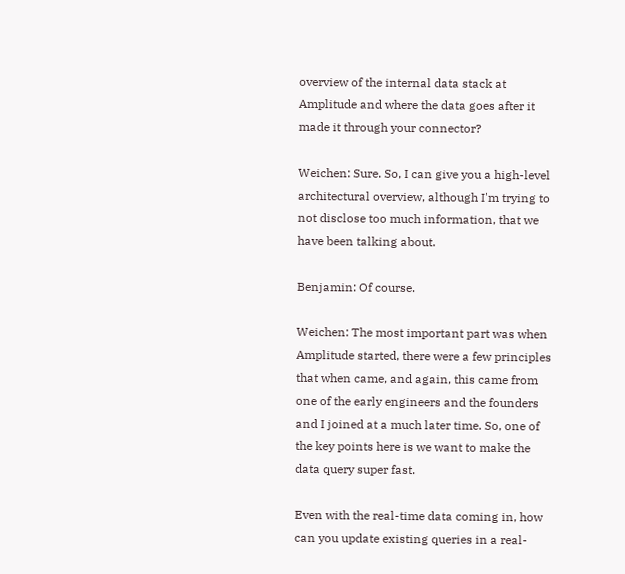overview of the internal data stack at Amplitude and where the data goes after it made it through your connector?

Weichen: Sure. So, I can give you a high-level architectural overview, although I'm trying to not disclose too much information, that we have been talking about.

Benjamin: Of course.

Weichen: The most important part was when Amplitude started, there were a few principles that when came, and again, this came from one of the early engineers and the founders and I joined at a much later time. So, one of the key points here is we want to make the data query super fast.

Even with the real-time data coming in, how can you update existing queries in a real-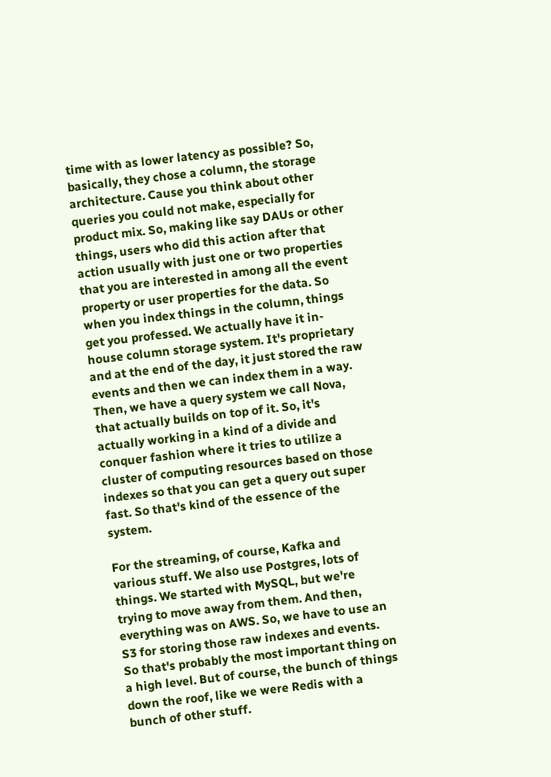time with as lower latency as possible? So, basically, they chose a column, the storage architecture. Cause you think about other queries you could not make, especially for product mix. So, making like say DAUs or other things, users who did this action after that action usually with just one or two properties that you are interested in among all the event property or user properties for the data. So when you index things in the column, things get you professed. We actually have it in-house column storage system. It's proprietary and at the end of the day, it just stored the raw events and then we can index them in a way. Then, we have a query system we call Nova, that actually builds on top of it. So, it's actually working in a kind of a divide and conquer fashion where it tries to utilize a cluster of computing resources based on those indexes so that you can get a query out super fast. So that's kind of the essence of the system.

For the streaming, of course, Kafka and various stuff. We also use Postgres, lots of things. We started with MySQL, but we're trying to move away from them. And then, everything was on AWS. So, we have to use an S3 for storing those raw indexes and events. So that's probably the most important thing on a high level. But of course, the bunch of things down the roof, like we were Redis with a bunch of other stuff.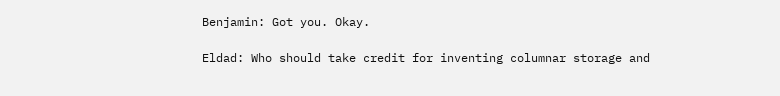Benjamin: Got you. Okay.

Eldad: Who should take credit for inventing columnar storage and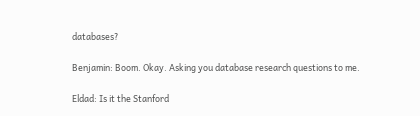databases?

Benjamin: Boom. Okay. Asking you database research questions to me.

Eldad: Is it the Stanford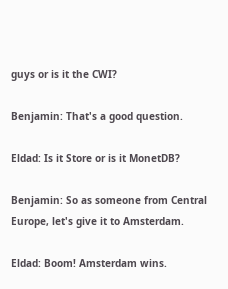guys or is it the CWI?

Benjamin: That's a good question.

Eldad: Is it Store or is it MonetDB?

Benjamin: So as someone from Central Europe, let's give it to Amsterdam.

Eldad: Boom! Amsterdam wins.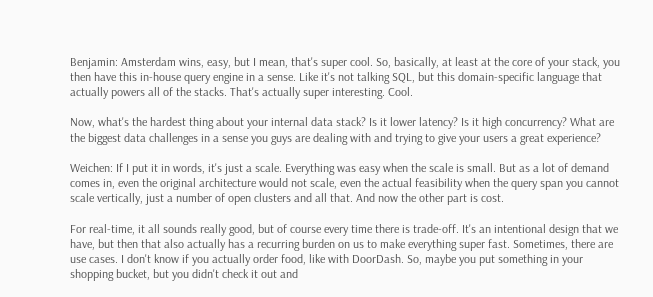Benjamin: Amsterdam wins, easy, but I mean, that's super cool. So, basically, at least at the core of your stack, you then have this in-house query engine in a sense. Like it's not talking SQL, but this domain-specific language that actually powers all of the stacks. That's actually super interesting. Cool.

Now, what's the hardest thing about your internal data stack? Is it lower latency? Is it high concurrency? What are the biggest data challenges in a sense you guys are dealing with and trying to give your users a great experience?

Weichen: If I put it in words, it's just a scale. Everything was easy when the scale is small. But as a lot of demand comes in, even the original architecture would not scale, even the actual feasibility when the query span you cannot scale vertically, just a number of open clusters and all that. And now the other part is cost.

For real-time, it all sounds really good, but of course every time there is trade-off. It's an intentional design that we have, but then that also actually has a recurring burden on us to make everything super fast. Sometimes, there are use cases. I don't know if you actually order food, like with DoorDash. So, maybe you put something in your shopping bucket, but you didn't check it out and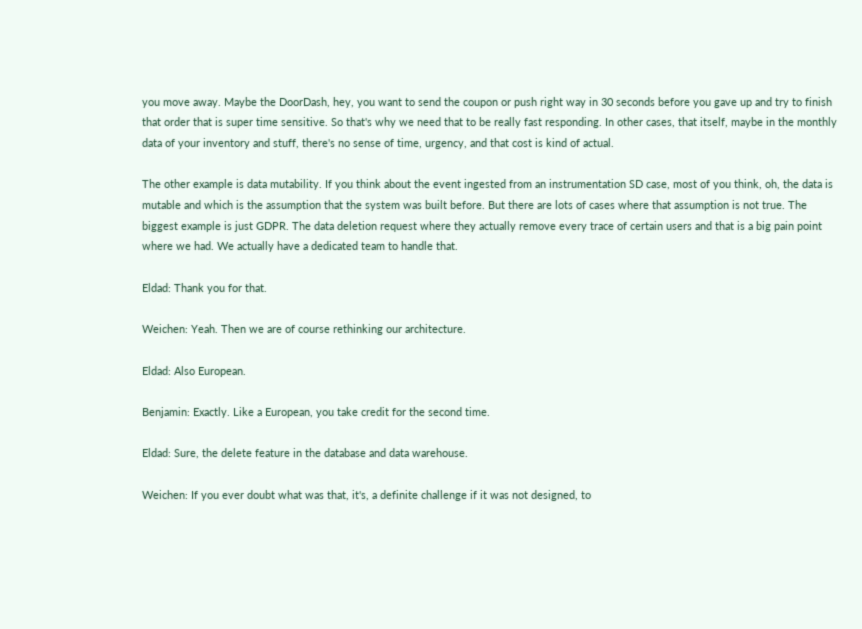you move away. Maybe the DoorDash, hey, you want to send the coupon or push right way in 30 seconds before you gave up and try to finish that order that is super time sensitive. So that's why we need that to be really fast responding. In other cases, that itself, maybe in the monthly data of your inventory and stuff, there's no sense of time, urgency, and that cost is kind of actual.

The other example is data mutability. If you think about the event ingested from an instrumentation SD case, most of you think, oh, the data is mutable and which is the assumption that the system was built before. But there are lots of cases where that assumption is not true. The biggest example is just GDPR. The data deletion request where they actually remove every trace of certain users and that is a big pain point where we had. We actually have a dedicated team to handle that.

Eldad: Thank you for that.

Weichen: Yeah. Then we are of course rethinking our architecture.

Eldad: Also European.

Benjamin: Exactly. Like a European, you take credit for the second time.

Eldad: Sure, the delete feature in the database and data warehouse.

Weichen: If you ever doubt what was that, it's, a definite challenge if it was not designed, to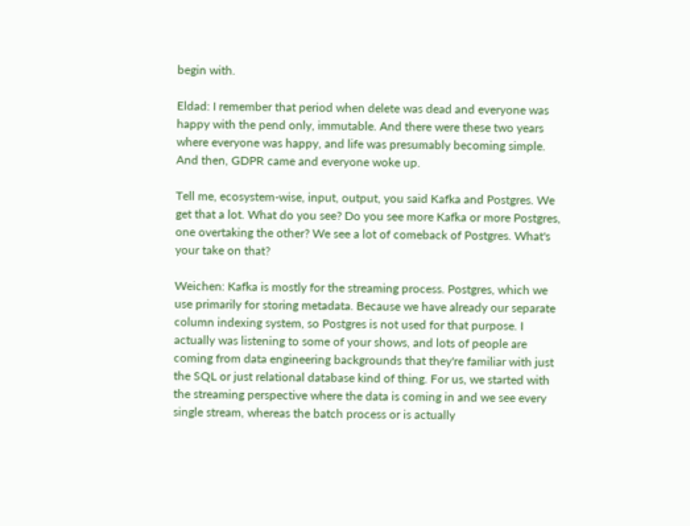begin with.

Eldad: I remember that period when delete was dead and everyone was happy with the pend only, immutable. And there were these two years where everyone was happy, and life was presumably becoming simple. And then, GDPR came and everyone woke up.

Tell me, ecosystem-wise, input, output, you said Kafka and Postgres. We get that a lot. What do you see? Do you see more Kafka or more Postgres, one overtaking the other? We see a lot of comeback of Postgres. What's your take on that?

Weichen: Kafka is mostly for the streaming process. Postgres, which we use primarily for storing metadata. Because we have already our separate column indexing system, so Postgres is not used for that purpose. I actually was listening to some of your shows, and lots of people are coming from data engineering backgrounds that they're familiar with just the SQL or just relational database kind of thing. For us, we started with the streaming perspective where the data is coming in and we see every single stream, whereas the batch process or is actually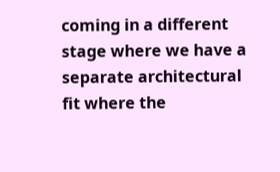coming in a different stage where we have a separate architectural fit where the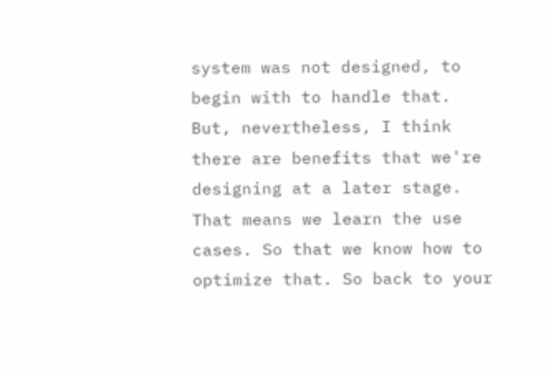system was not designed, to begin with to handle that. But, nevertheless, I think there are benefits that we're designing at a later stage. That means we learn the use cases. So that we know how to optimize that. So back to your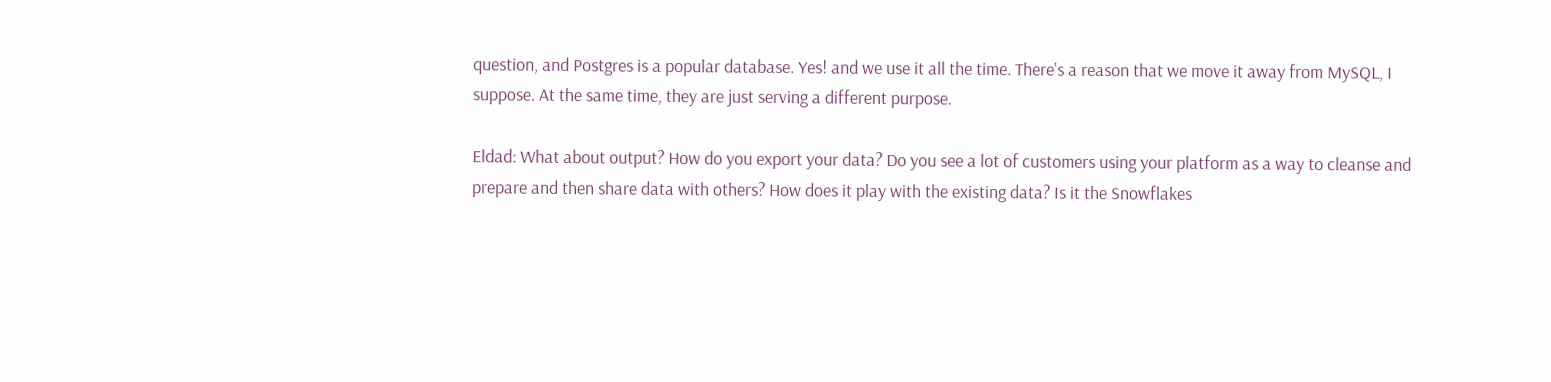question, and Postgres is a popular database. Yes! and we use it all the time. There's a reason that we move it away from MySQL, I suppose. At the same time, they are just serving a different purpose.

Eldad: What about output? How do you export your data? Do you see a lot of customers using your platform as a way to cleanse and prepare and then share data with others? How does it play with the existing data? Is it the Snowflakes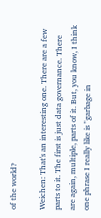of the world?

Weichen: That's an interesting one. There are a few parts to it. The first is just data governance. There are again, multiple, parts of it. But, you know, I think one phrase I really like is "garbage in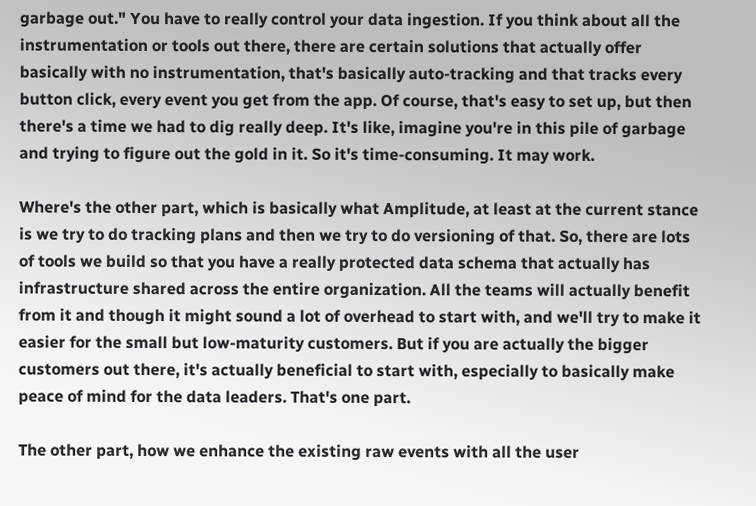garbage out." You have to really control your data ingestion. If you think about all the instrumentation or tools out there, there are certain solutions that actually offer basically with no instrumentation, that's basically auto-tracking and that tracks every button click, every event you get from the app. Of course, that's easy to set up, but then there's a time we had to dig really deep. It's like, imagine you're in this pile of garbage and trying to figure out the gold in it. So it's time-consuming. It may work.

Where's the other part, which is basically what Amplitude, at least at the current stance is we try to do tracking plans and then we try to do versioning of that. So, there are lots of tools we build so that you have a really protected data schema that actually has infrastructure shared across the entire organization. All the teams will actually benefit from it and though it might sound a lot of overhead to start with, and we'll try to make it easier for the small but low-maturity customers. But if you are actually the bigger customers out there, it's actually beneficial to start with, especially to basically make peace of mind for the data leaders. That's one part.

The other part, how we enhance the existing raw events with all the user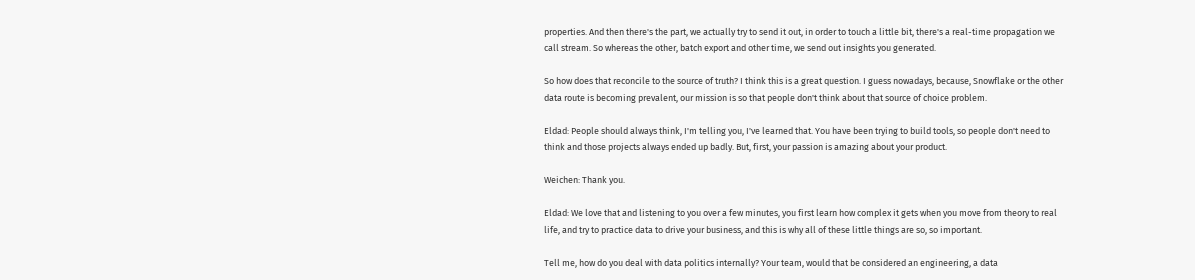properties. And then there's the part, we actually try to send it out, in order to touch a little bit, there's a real-time propagation we call stream. So whereas the other, batch export and other time, we send out insights you generated.

So how does that reconcile to the source of truth? I think this is a great question. I guess nowadays, because, Snowflake or the other data route is becoming prevalent, our mission is so that people don't think about that source of choice problem.

Eldad: People should always think, I'm telling you, I've learned that. You have been trying to build tools, so people don't need to think and those projects always ended up badly. But, first, your passion is amazing about your product.

Weichen: Thank you.

Eldad: We love that and listening to you over a few minutes, you first learn how complex it gets when you move from theory to real life, and try to practice data to drive your business, and this is why all of these little things are so, so important.

Tell me, how do you deal with data politics internally? Your team, would that be considered an engineering, a data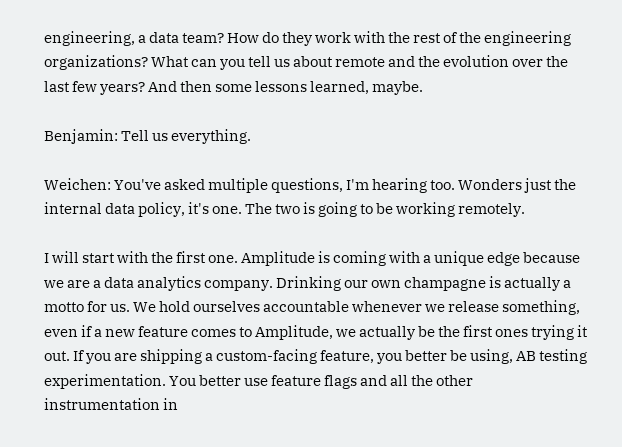engineering, a data team? How do they work with the rest of the engineering organizations? What can you tell us about remote and the evolution over the last few years? And then some lessons learned, maybe.

Benjamin: Tell us everything.

Weichen: You've asked multiple questions, I'm hearing too. Wonders just the internal data policy, it's one. The two is going to be working remotely.

I will start with the first one. Amplitude is coming with a unique edge because we are a data analytics company. Drinking our own champagne is actually a motto for us. We hold ourselves accountable whenever we release something, even if a new feature comes to Amplitude, we actually be the first ones trying it out. If you are shipping a custom-facing feature, you better be using, AB testing experimentation. You better use feature flags and all the other instrumentation in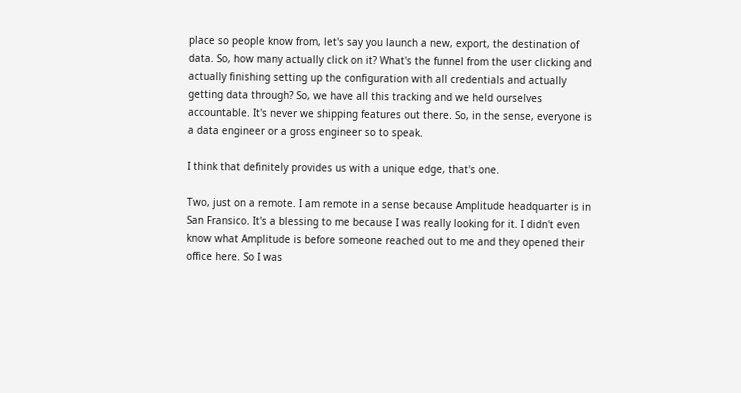place so people know from, let's say you launch a new, export, the destination of data. So, how many actually click on it? What's the funnel from the user clicking and actually finishing setting up the configuration with all credentials and actually getting data through? So, we have all this tracking and we held ourselves accountable. It's never we shipping features out there. So, in the sense, everyone is a data engineer or a gross engineer so to speak.

I think that definitely provides us with a unique edge, that's one.

Two, just on a remote. I am remote in a sense because Amplitude headquarter is in San Fransico. It's a blessing to me because I was really looking for it. I didn't even know what Amplitude is before someone reached out to me and they opened their office here. So I was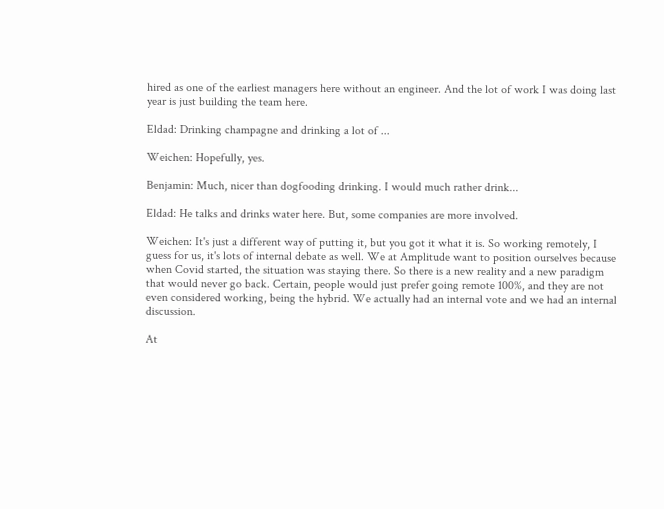hired as one of the earliest managers here without an engineer. And the lot of work I was doing last year is just building the team here.

Eldad: Drinking champagne and drinking a lot of ...

Weichen: Hopefully, yes.

Benjamin: Much, nicer than dogfooding drinking. I would much rather drink...

Eldad: He talks and drinks water here. But, some companies are more involved.

Weichen: It's just a different way of putting it, but you got it what it is. So working remotely, I guess for us, it's lots of internal debate as well. We at Amplitude want to position ourselves because when Covid started, the situation was staying there. So there is a new reality and a new paradigm that would never go back. Certain, people would just prefer going remote 100%, and they are not even considered working, being the hybrid. We actually had an internal vote and we had an internal discussion.

At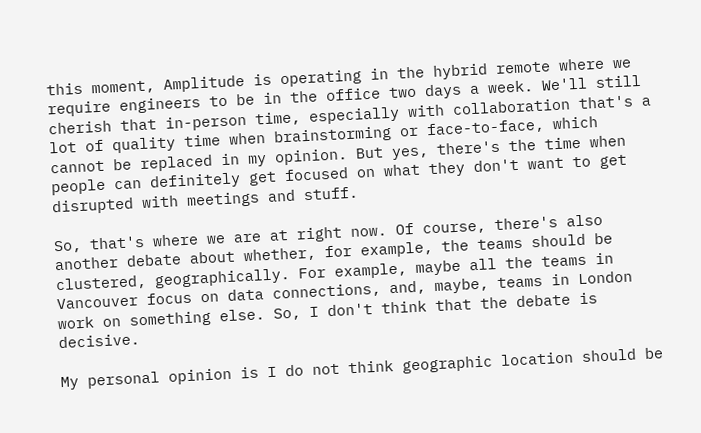this moment, Amplitude is operating in the hybrid remote where we require engineers to be in the office two days a week. We'll still cherish that in-person time, especially with collaboration that's a lot of quality time when brainstorming or face-to-face, which cannot be replaced in my opinion. But yes, there's the time when people can definitely get focused on what they don't want to get disrupted with meetings and stuff.

So, that's where we are at right now. Of course, there's also another debate about whether, for example, the teams should be clustered, geographically. For example, maybe all the teams in Vancouver focus on data connections, and, maybe, teams in London work on something else. So, I don't think that the debate is decisive.

My personal opinion is I do not think geographic location should be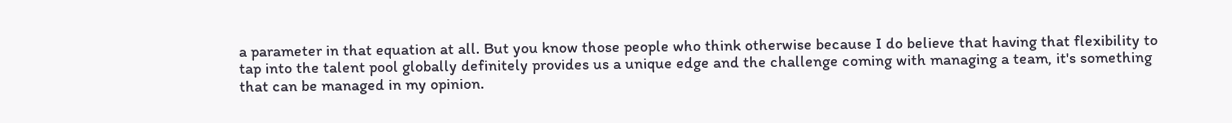a parameter in that equation at all. But you know those people who think otherwise because I do believe that having that flexibility to tap into the talent pool globally definitely provides us a unique edge and the challenge coming with managing a team, it's something that can be managed in my opinion.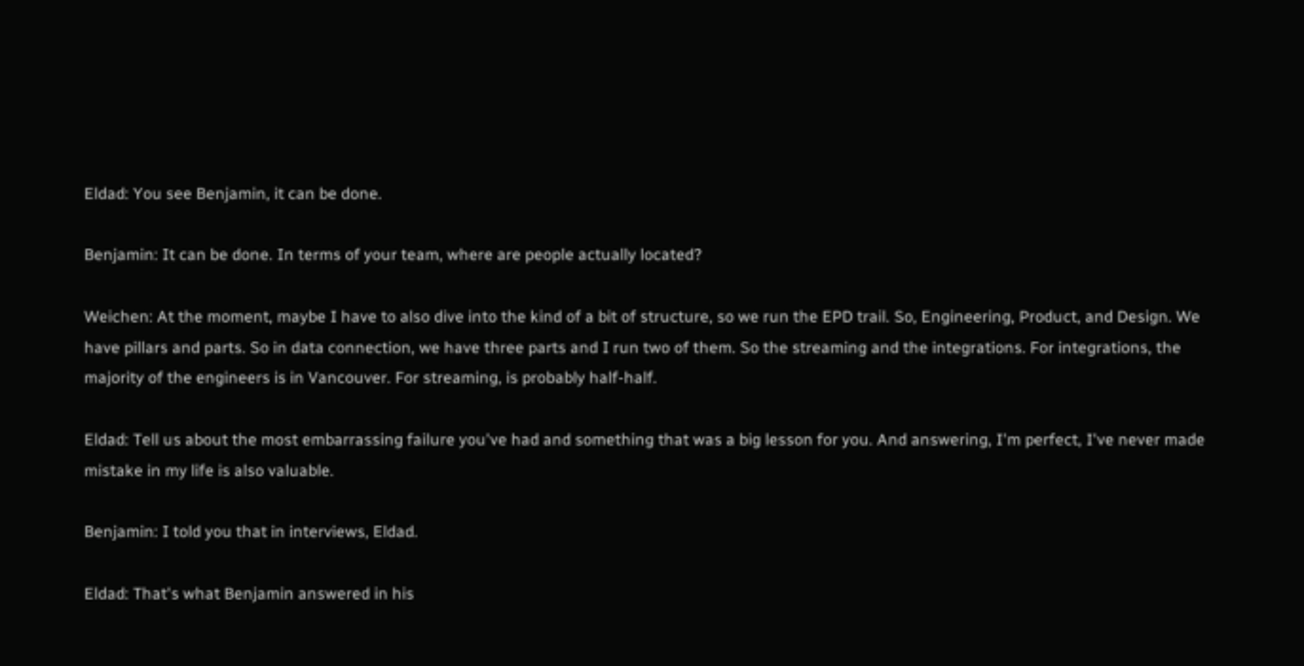Eldad: You see Benjamin, it can be done.

Benjamin: It can be done. In terms of your team, where are people actually located?

Weichen: At the moment, maybe I have to also dive into the kind of a bit of structure, so we run the EPD trail. So, Engineering, Product, and Design. We have pillars and parts. So in data connection, we have three parts and I run two of them. So the streaming and the integrations. For integrations, the majority of the engineers is in Vancouver. For streaming, is probably half-half.

Eldad: Tell us about the most embarrassing failure you've had and something that was a big lesson for you. And answering, I'm perfect, I've never made mistake in my life is also valuable.

Benjamin: I told you that in interviews, Eldad.

Eldad: That's what Benjamin answered in his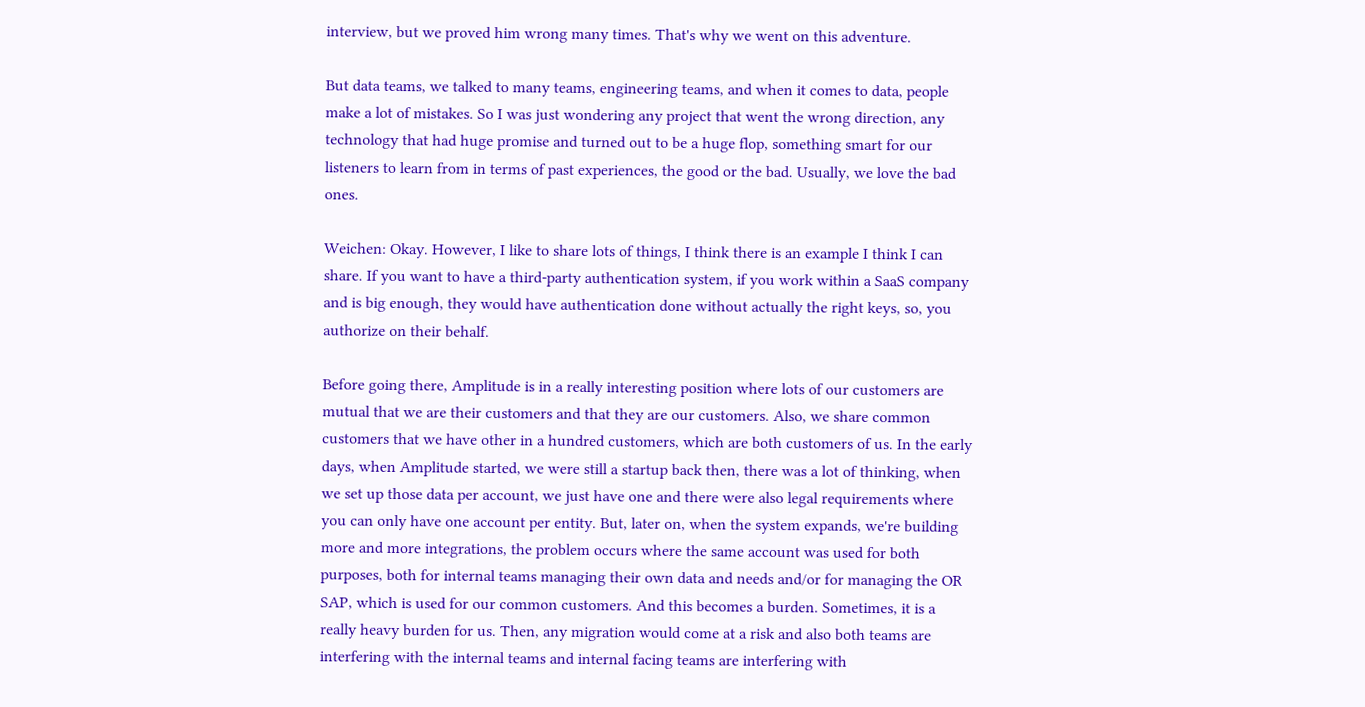interview, but we proved him wrong many times. That's why we went on this adventure.

But data teams, we talked to many teams, engineering teams, and when it comes to data, people make a lot of mistakes. So I was just wondering any project that went the wrong direction, any technology that had huge promise and turned out to be a huge flop, something smart for our listeners to learn from in terms of past experiences, the good or the bad. Usually, we love the bad ones.

Weichen: Okay. However, I like to share lots of things, I think there is an example I think I can share. If you want to have a third-party authentication system, if you work within a SaaS company and is big enough, they would have authentication done without actually the right keys, so, you authorize on their behalf.

Before going there, Amplitude is in a really interesting position where lots of our customers are mutual that we are their customers and that they are our customers. Also, we share common customers that we have other in a hundred customers, which are both customers of us. In the early days, when Amplitude started, we were still a startup back then, there was a lot of thinking, when we set up those data per account, we just have one and there were also legal requirements where you can only have one account per entity. But, later on, when the system expands, we're building more and more integrations, the problem occurs where the same account was used for both purposes, both for internal teams managing their own data and needs and/or for managing the OR SAP, which is used for our common customers. And this becomes a burden. Sometimes, it is a really heavy burden for us. Then, any migration would come at a risk and also both teams are interfering with the internal teams and internal facing teams are interfering with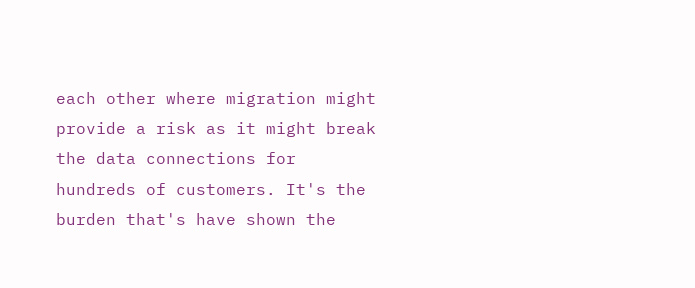each other where migration might provide a risk as it might break the data connections for hundreds of customers. It's the burden that's have shown the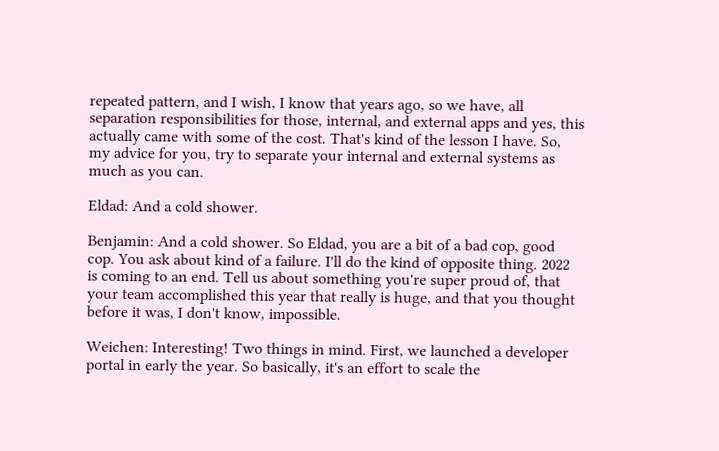repeated pattern, and I wish, I know that years ago, so we have, all separation responsibilities for those, internal, and external apps and yes, this actually came with some of the cost. That's kind of the lesson I have. So, my advice for you, try to separate your internal and external systems as much as you can.

Eldad: And a cold shower.

Benjamin: And a cold shower. So Eldad, you are a bit of a bad cop, good cop. You ask about kind of a failure. I'll do the kind of opposite thing. 2022 is coming to an end. Tell us about something you're super proud of, that your team accomplished this year that really is huge, and that you thought before it was, I don't know, impossible.

Weichen: Interesting! Two things in mind. First, we launched a developer portal in early the year. So basically, it's an effort to scale the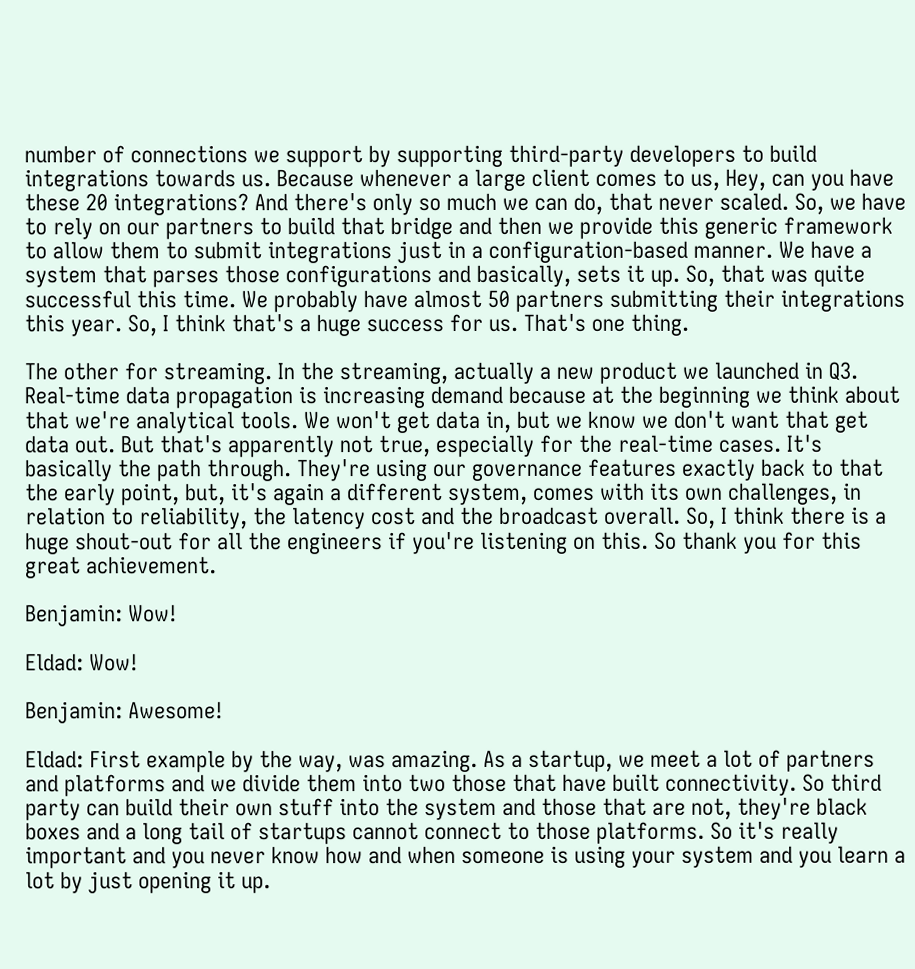number of connections we support by supporting third-party developers to build integrations towards us. Because whenever a large client comes to us, Hey, can you have these 20 integrations? And there's only so much we can do, that never scaled. So, we have to rely on our partners to build that bridge and then we provide this generic framework to allow them to submit integrations just in a configuration-based manner. We have a system that parses those configurations and basically, sets it up. So, that was quite successful this time. We probably have almost 50 partners submitting their integrations this year. So, I think that's a huge success for us. That's one thing.

The other for streaming. In the streaming, actually a new product we launched in Q3. Real-time data propagation is increasing demand because at the beginning we think about that we're analytical tools. We won't get data in, but we know we don't want that get data out. But that's apparently not true, especially for the real-time cases. It's basically the path through. They're using our governance features exactly back to that the early point, but, it's again a different system, comes with its own challenges, in relation to reliability, the latency cost and the broadcast overall. So, I think there is a huge shout-out for all the engineers if you're listening on this. So thank you for this great achievement.

Benjamin: Wow!

Eldad: Wow!

Benjamin: Awesome!

Eldad: First example by the way, was amazing. As a startup, we meet a lot of partners and platforms and we divide them into two those that have built connectivity. So third party can build their own stuff into the system and those that are not, they're black boxes and a long tail of startups cannot connect to those platforms. So it's really important and you never know how and when someone is using your system and you learn a lot by just opening it up.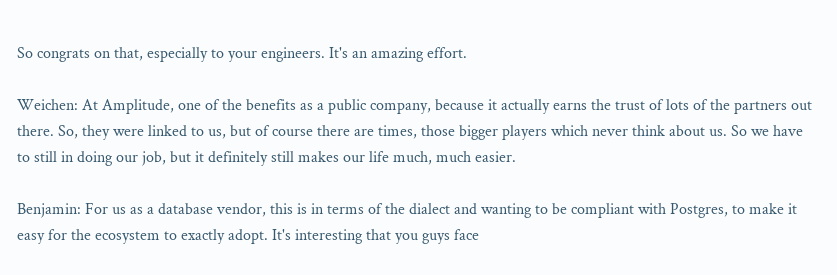So congrats on that, especially to your engineers. It's an amazing effort.

Weichen: At Amplitude, one of the benefits as a public company, because it actually earns the trust of lots of the partners out there. So, they were linked to us, but of course there are times, those bigger players which never think about us. So we have to still in doing our job, but it definitely still makes our life much, much easier.

Benjamin: For us as a database vendor, this is in terms of the dialect and wanting to be compliant with Postgres, to make it easy for the ecosystem to exactly adopt. It's interesting that you guys face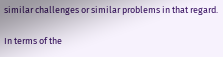similar challenges or similar problems in that regard.

In terms of the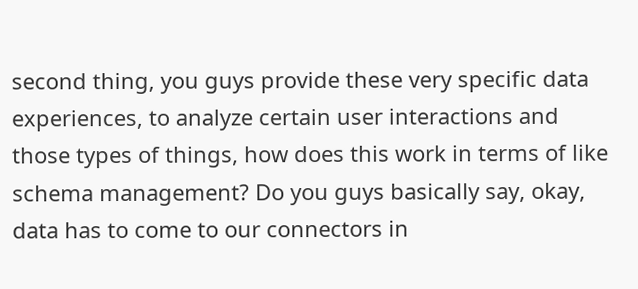second thing, you guys provide these very specific data experiences, to analyze certain user interactions and those types of things, how does this work in terms of like schema management? Do you guys basically say, okay, data has to come to our connectors in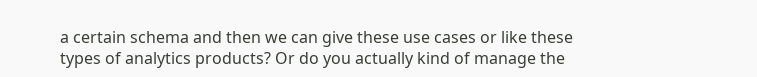a certain schema and then we can give these use cases or like these types of analytics products? Or do you actually kind of manage the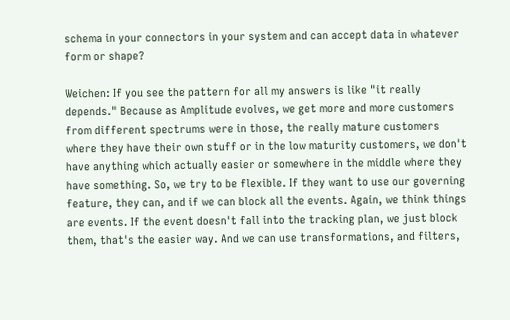schema in your connectors in your system and can accept data in whatever form or shape?

Weichen: If you see the pattern for all my answers is like "it really depends." Because as Amplitude evolves, we get more and more customers from different spectrums were in those, the really mature customers where they have their own stuff or in the low maturity customers, we don't have anything which actually easier or somewhere in the middle where they have something. So, we try to be flexible. If they want to use our governing feature, they can, and if we can block all the events. Again, we think things are events. If the event doesn't fall into the tracking plan, we just block them, that's the easier way. And we can use transformations, and filters,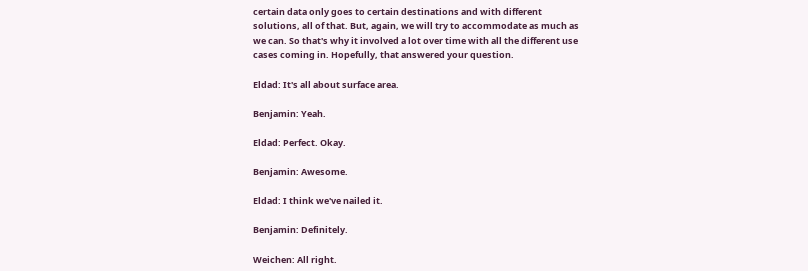certain data only goes to certain destinations and with different solutions, all of that. But, again, we will try to accommodate as much as we can. So that's why it involved a lot over time with all the different use cases coming in. Hopefully, that answered your question.

Eldad: It's all about surface area.

Benjamin: Yeah.

Eldad: Perfect. Okay.

Benjamin: Awesome.

Eldad: I think we've nailed it.

Benjamin: Definitely.

Weichen: All right.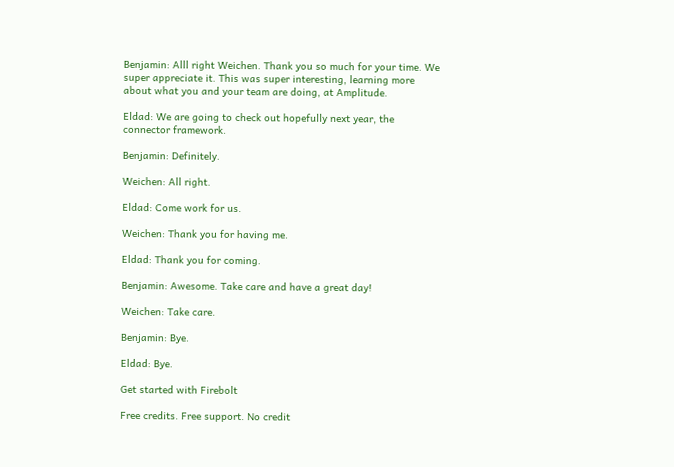Benjamin: Alll right Weichen. Thank you so much for your time. We super appreciate it. This was super interesting, learning more about what you and your team are doing, at Amplitude.

Eldad: We are going to check out hopefully next year, the connector framework.

Benjamin: Definitely.

Weichen: All right.

Eldad: Come work for us.

Weichen: Thank you for having me.

Eldad: Thank you for coming.

Benjamin: Awesome. Take care and have a great day!

Weichen: Take care.

Benjamin: Bye.

Eldad: Bye.

Get started with Firebolt

Free credits. Free support. No credit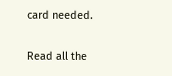card needed.

Read all the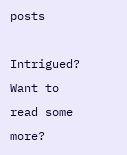posts

Intrigued? Want to read some more?